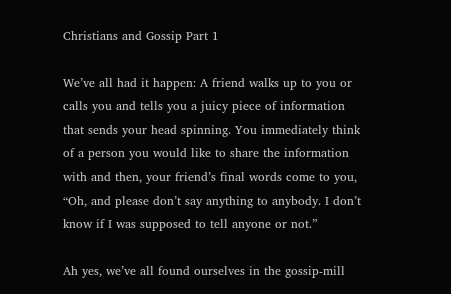Christians and Gossip Part 1

We’ve all had it happen: A friend walks up to you or calls you and tells you a juicy piece of information that sends your head spinning. You immediately think of a person you would like to share the information with and then, your friend’s final words come to you, “Oh, and please don’t say anything to anybody. I don’t know if I was supposed to tell anyone or not.”

Ah yes, we’ve all found ourselves in the gossip-mill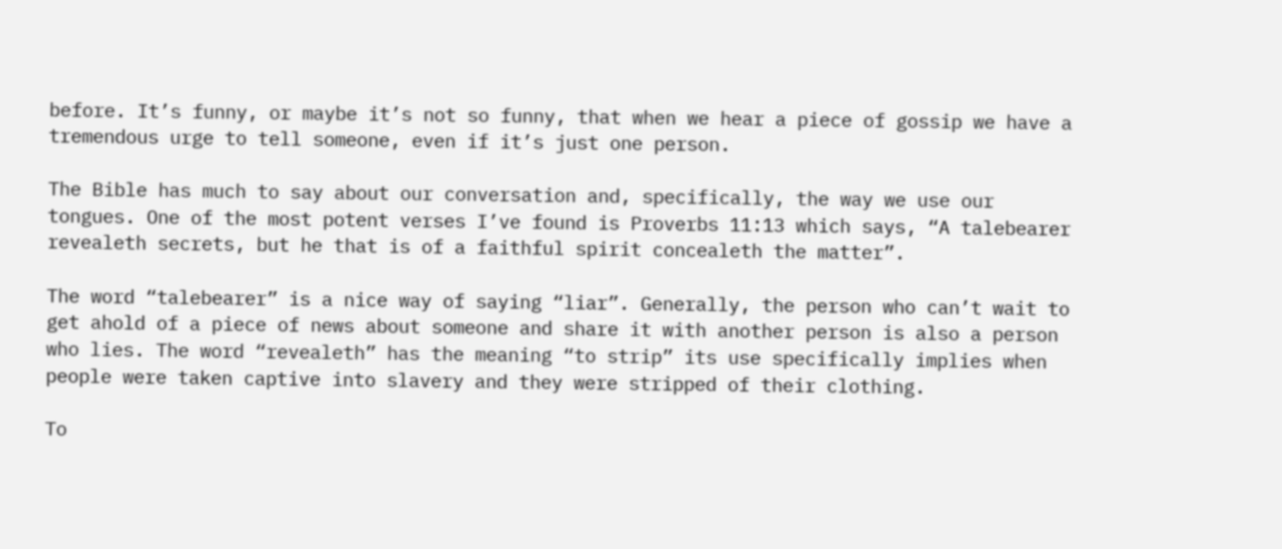before. It’s funny, or maybe it’s not so funny, that when we hear a piece of gossip we have a tremendous urge to tell someone, even if it’s just one person.

The Bible has much to say about our conversation and, specifically, the way we use our tongues. One of the most potent verses I’ve found is Proverbs 11:13 which says, “A talebearer revealeth secrets, but he that is of a faithful spirit concealeth the matter”.

The word “talebearer” is a nice way of saying “liar”. Generally, the person who can’t wait to get ahold of a piece of news about someone and share it with another person is also a person who lies. The word “revealeth” has the meaning “to strip” its use specifically implies when people were taken captive into slavery and they were stripped of their clothing.

To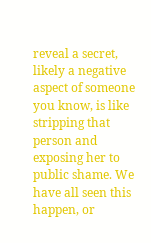reveal a secret, likely a negative aspect of someone you know, is like stripping that person and exposing her to public shame. We have all seen this happen, or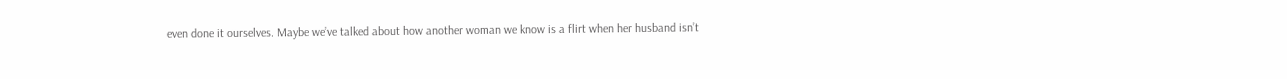even done it ourselves. Maybe we’ve talked about how another woman we know is a flirt when her husband isn’t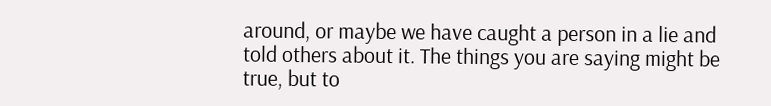around, or maybe we have caught a person in a lie and told others about it. The things you are saying might be true, but to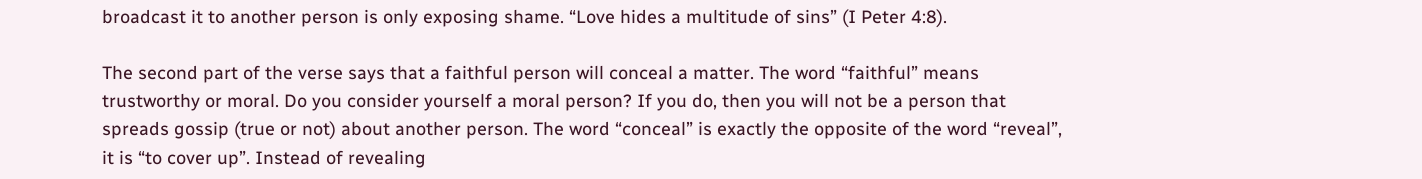broadcast it to another person is only exposing shame. “Love hides a multitude of sins” (I Peter 4:8).

The second part of the verse says that a faithful person will conceal a matter. The word “faithful” means trustworthy or moral. Do you consider yourself a moral person? If you do, then you will not be a person that spreads gossip (true or not) about another person. The word “conceal” is exactly the opposite of the word “reveal”, it is “to cover up”. Instead of revealing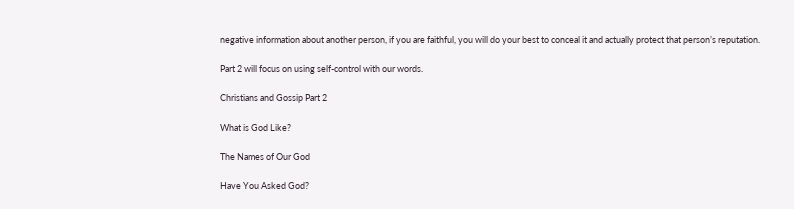negative information about another person, if you are faithful, you will do your best to conceal it and actually protect that person’s reputation.

Part 2 will focus on using self-control with our words.

Christians and Gossip Part 2

What is God Like?

The Names of Our God

Have You Asked God?